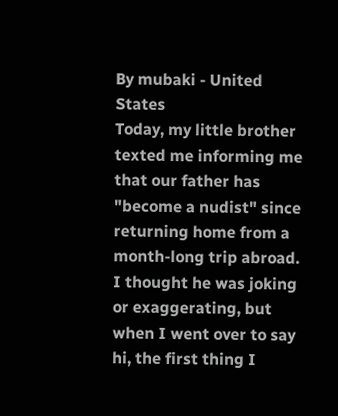By mubaki - United States
Today, my little brother texted me informing me that our father has "become a nudist" since returning home from a month-long trip abroad. I thought he was joking or exaggerating, but when I went over to say hi, the first thing I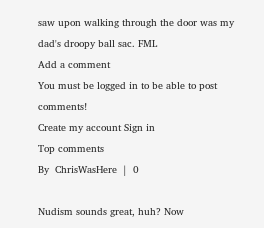saw upon walking through the door was my dad's droopy ball sac. FML
Add a comment
You must be logged in to be able to post comments!
Create my account Sign in
Top comments
By  ChrisWasHere  |  0

Nudism sounds great, huh? Now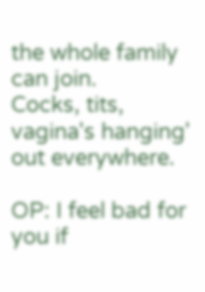the whole family can join.
Cocks, tits, vagina's hanging' out everywhere.

OP: I feel bad for you if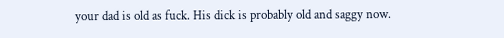your dad is old as fuck. His dick is probably old and saggy now.